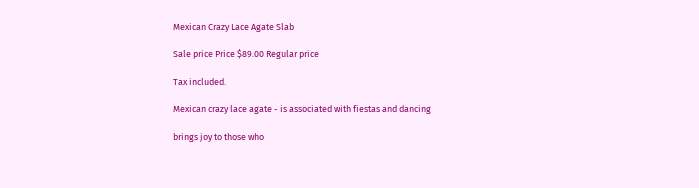Mexican Crazy Lace Agate Slab

Sale price Price $89.00 Regular price

Tax included.

Mexican crazy lace agate - is associated with fiestas and dancing

brings joy to those who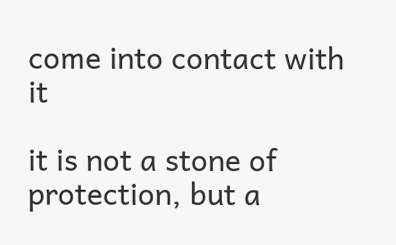come into contact with it

it is not a stone of protection, but a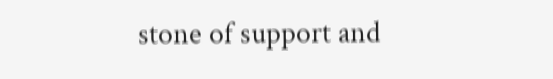stone of support and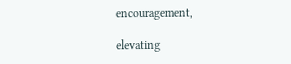encouragement,

elevating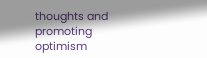thoughts and promoting optimism